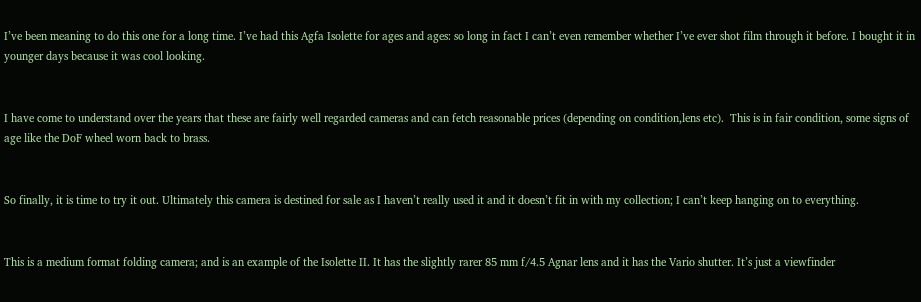I’ve been meaning to do this one for a long time. I’ve had this Agfa Isolette for ages and ages: so long in fact I can’t even remember whether I’ve ever shot film through it before. I bought it in younger days because it was cool looking.


I have come to understand over the years that these are fairly well regarded cameras and can fetch reasonable prices (depending on condition,lens etc).  This is in fair condition, some signs of age like the DoF wheel worn back to brass.


So finally, it is time to try it out. Ultimately this camera is destined for sale as I haven’t really used it and it doesn’t fit in with my collection; I can’t keep hanging on to everything.


This is a medium format folding camera; and is an example of the Isolette II. It has the slightly rarer 85 mm f/4.5 Agnar lens and it has the Vario shutter. It’s just a viewfinder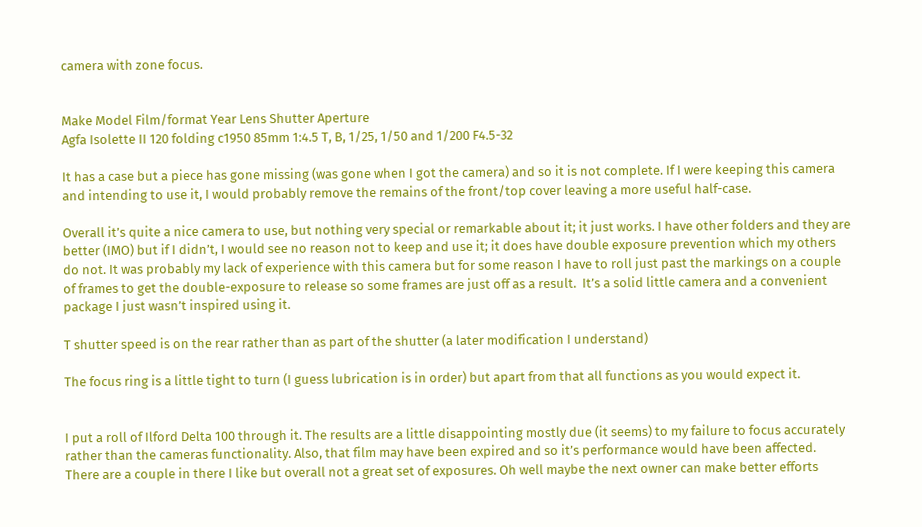camera with zone focus.


Make Model Film/format Year Lens Shutter Aperture
Agfa Isolette II 120 folding c1950 85mm 1:4.5 T, B, 1/25, 1/50 and 1/200 F4.5-32

It has a case but a piece has gone missing (was gone when I got the camera) and so it is not complete. If I were keeping this camera and intending to use it, I would probably remove the remains of the front/top cover leaving a more useful half-case.

Overall it’s quite a nice camera to use, but nothing very special or remarkable about it; it just works. I have other folders and they are better (IMO) but if I didn’t, I would see no reason not to keep and use it; it does have double exposure prevention which my others do not. It was probably my lack of experience with this camera but for some reason I have to roll just past the markings on a couple of frames to get the double-exposure to release so some frames are just off as a result.  It’s a solid little camera and a convenient package I just wasn’t inspired using it.

T shutter speed is on the rear rather than as part of the shutter (a later modification I understand)

The focus ring is a little tight to turn (I guess lubrication is in order) but apart from that all functions as you would expect it.


I put a roll of Ilford Delta 100 through it. The results are a little disappointing mostly due (it seems) to my failure to focus accurately rather than the cameras functionality. Also, that film may have been expired and so it’s performance would have been affected.  There are a couple in there I like but overall not a great set of exposures. Oh well maybe the next owner can make better efforts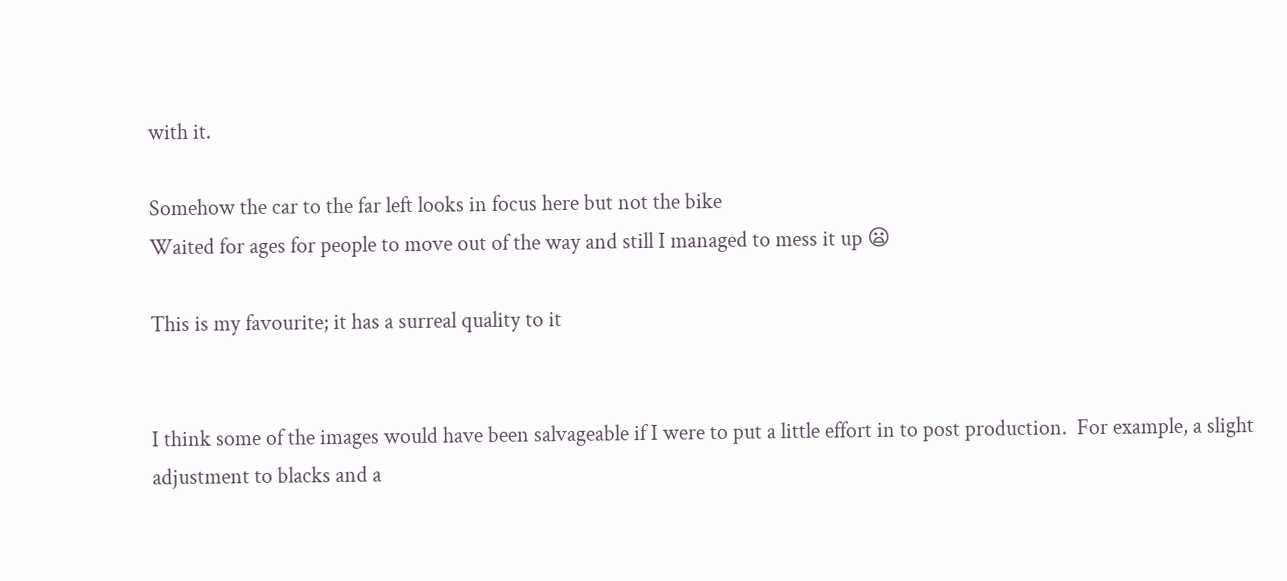with it.

Somehow the car to the far left looks in focus here but not the bike
Waited for ages for people to move out of the way and still I managed to mess it up 😦

This is my favourite; it has a surreal quality to it


I think some of the images would have been salvageable if I were to put a little effort in to post production.  For example, a slight adjustment to blacks and a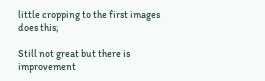little cropping to the first images does this;

Still not great but there is improvement